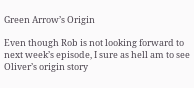Green Arrow’s Origin

Even though Rob is not looking forward to next week’s episode, I sure as hell am to see Oliver’s origin story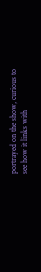portrayed on the show, curious to see how it links with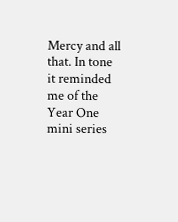Mercy and all that. In tone it reminded me of the Year One mini series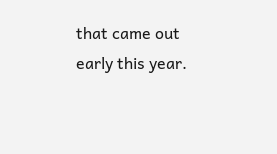that came out early this year.